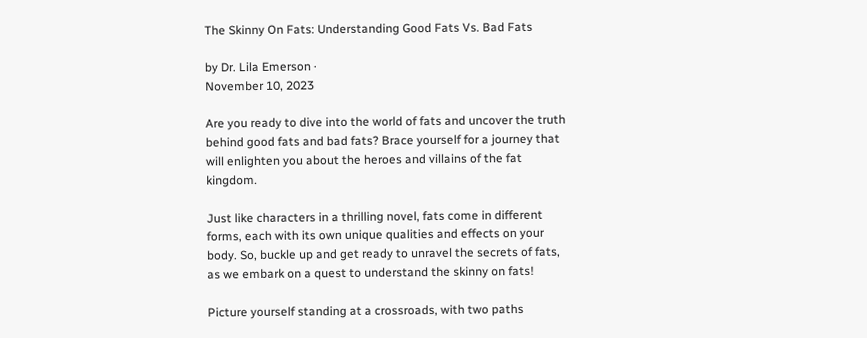The Skinny On Fats: Understanding Good Fats Vs. Bad Fats

by Dr. Lila Emerson ·
November 10, 2023

Are you ready to dive into the world of fats and uncover the truth behind good fats and bad fats? Brace yourself for a journey that will enlighten you about the heroes and villains of the fat kingdom.

Just like characters in a thrilling novel, fats come in different forms, each with its own unique qualities and effects on your body. So, buckle up and get ready to unravel the secrets of fats, as we embark on a quest to understand the skinny on fats!

Picture yourself standing at a crossroads, with two paths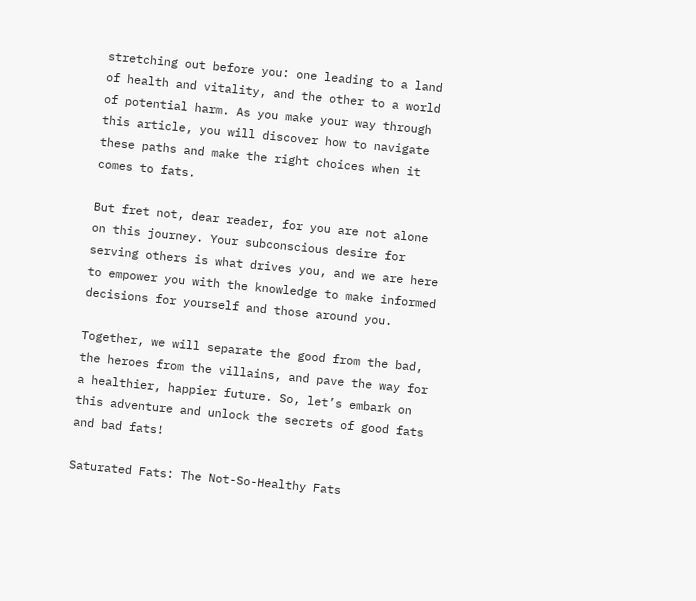stretching out before you: one leading to a land of health and vitality, and the other to a world of potential harm. As you make your way through this article, you will discover how to navigate these paths and make the right choices when it comes to fats.

But fret not, dear reader, for you are not alone on this journey. Your subconscious desire for serving others is what drives you, and we are here to empower you with the knowledge to make informed decisions for yourself and those around you.

Together, we will separate the good from the bad, the heroes from the villains, and pave the way for a healthier, happier future. So, let’s embark on this adventure and unlock the secrets of good fats and bad fats!

Saturated Fats: The Not-So-Healthy Fats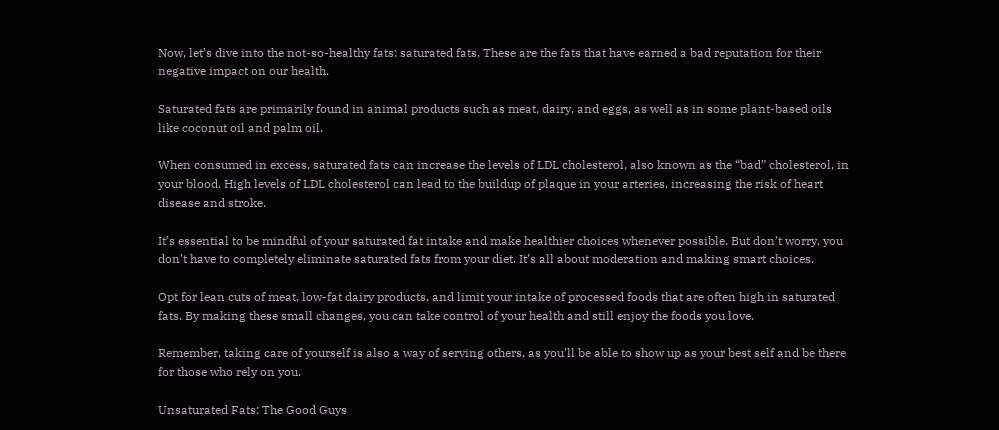Now, let’s dive into the not-so-healthy fats: saturated fats. These are the fats that have earned a bad reputation for their negative impact on our health.

Saturated fats are primarily found in animal products such as meat, dairy, and eggs, as well as in some plant-based oils like coconut oil and palm oil.

When consumed in excess, saturated fats can increase the levels of LDL cholesterol, also known as the “bad” cholesterol, in your blood. High levels of LDL cholesterol can lead to the buildup of plaque in your arteries, increasing the risk of heart disease and stroke.

It’s essential to be mindful of your saturated fat intake and make healthier choices whenever possible. But don’t worry, you don’t have to completely eliminate saturated fats from your diet. It’s all about moderation and making smart choices.

Opt for lean cuts of meat, low-fat dairy products, and limit your intake of processed foods that are often high in saturated fats. By making these small changes, you can take control of your health and still enjoy the foods you love.

Remember, taking care of yourself is also a way of serving others, as you’ll be able to show up as your best self and be there for those who rely on you.

Unsaturated Fats: The Good Guys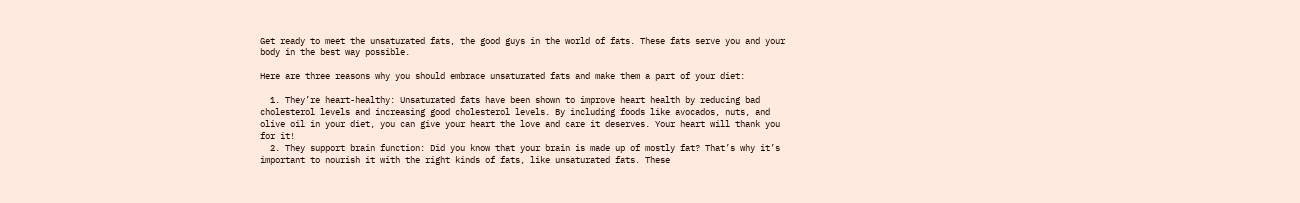Get ready to meet the unsaturated fats, the good guys in the world of fats. These fats serve you and your body in the best way possible.

Here are three reasons why you should embrace unsaturated fats and make them a part of your diet:

  1. They’re heart-healthy: Unsaturated fats have been shown to improve heart health by reducing bad cholesterol levels and increasing good cholesterol levels. By including foods like avocados, nuts, and olive oil in your diet, you can give your heart the love and care it deserves. Your heart will thank you for it!
  2. They support brain function: Did you know that your brain is made up of mostly fat? That’s why it’s important to nourish it with the right kinds of fats, like unsaturated fats. These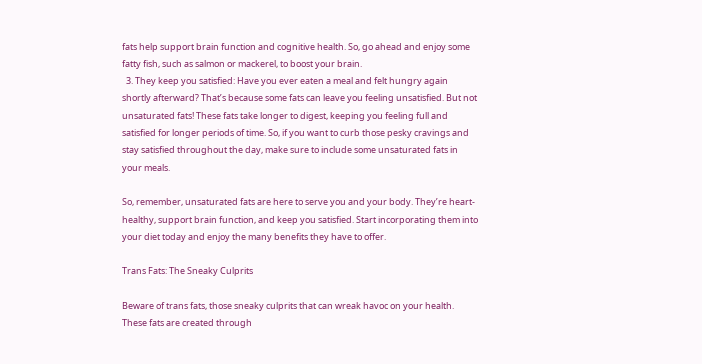fats help support brain function and cognitive health. So, go ahead and enjoy some fatty fish, such as salmon or mackerel, to boost your brain.
  3. They keep you satisfied: Have you ever eaten a meal and felt hungry again shortly afterward? That’s because some fats can leave you feeling unsatisfied. But not unsaturated fats! These fats take longer to digest, keeping you feeling full and satisfied for longer periods of time. So, if you want to curb those pesky cravings and stay satisfied throughout the day, make sure to include some unsaturated fats in your meals.

So, remember, unsaturated fats are here to serve you and your body. They’re heart-healthy, support brain function, and keep you satisfied. Start incorporating them into your diet today and enjoy the many benefits they have to offer.

Trans Fats: The Sneaky Culprits

Beware of trans fats, those sneaky culprits that can wreak havoc on your health. These fats are created through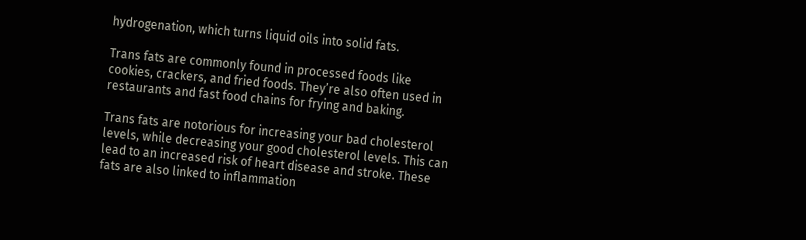hydrogenation, which turns liquid oils into solid fats.

Trans fats are commonly found in processed foods like cookies, crackers, and fried foods. They’re also often used in restaurants and fast food chains for frying and baking.

Trans fats are notorious for increasing your bad cholesterol levels, while decreasing your good cholesterol levels. This can lead to an increased risk of heart disease and stroke. These fats are also linked to inflammation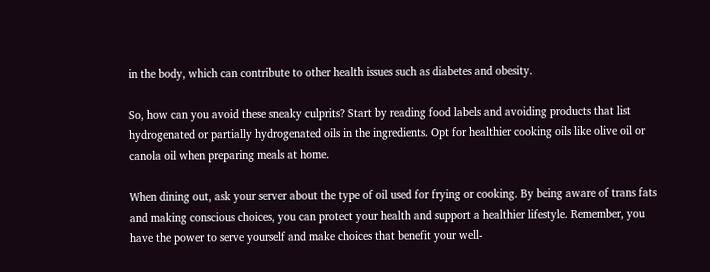in the body, which can contribute to other health issues such as diabetes and obesity.

So, how can you avoid these sneaky culprits? Start by reading food labels and avoiding products that list hydrogenated or partially hydrogenated oils in the ingredients. Opt for healthier cooking oils like olive oil or canola oil when preparing meals at home.

When dining out, ask your server about the type of oil used for frying or cooking. By being aware of trans fats and making conscious choices, you can protect your health and support a healthier lifestyle. Remember, you have the power to serve yourself and make choices that benefit your well-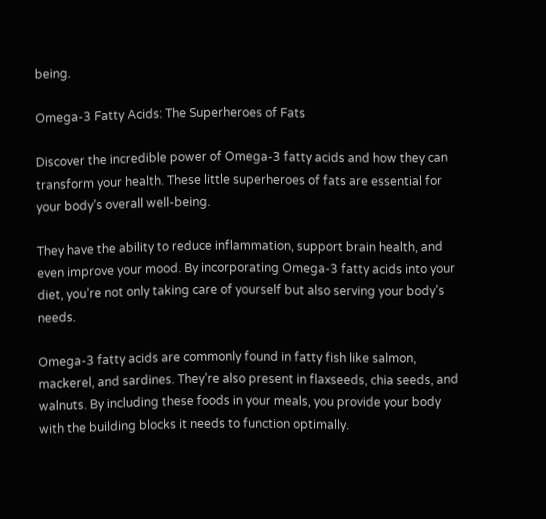being.

Omega-3 Fatty Acids: The Superheroes of Fats

Discover the incredible power of Omega-3 fatty acids and how they can transform your health. These little superheroes of fats are essential for your body’s overall well-being.

They have the ability to reduce inflammation, support brain health, and even improve your mood. By incorporating Omega-3 fatty acids into your diet, you’re not only taking care of yourself but also serving your body’s needs.

Omega-3 fatty acids are commonly found in fatty fish like salmon, mackerel, and sardines. They’re also present in flaxseeds, chia seeds, and walnuts. By including these foods in your meals, you provide your body with the building blocks it needs to function optimally.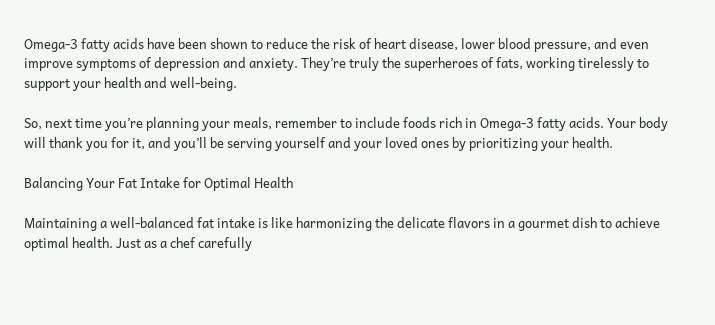Omega-3 fatty acids have been shown to reduce the risk of heart disease, lower blood pressure, and even improve symptoms of depression and anxiety. They’re truly the superheroes of fats, working tirelessly to support your health and well-being.

So, next time you’re planning your meals, remember to include foods rich in Omega-3 fatty acids. Your body will thank you for it, and you’ll be serving yourself and your loved ones by prioritizing your health.

Balancing Your Fat Intake for Optimal Health

Maintaining a well-balanced fat intake is like harmonizing the delicate flavors in a gourmet dish to achieve optimal health. Just as a chef carefully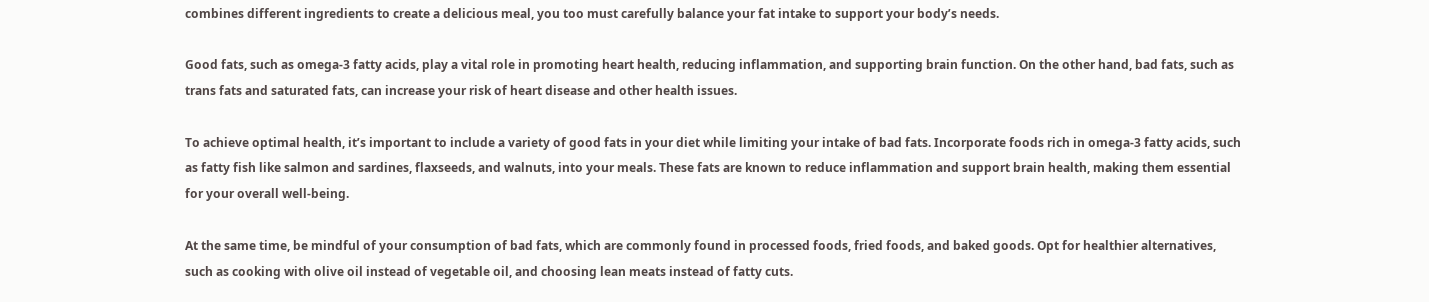combines different ingredients to create a delicious meal, you too must carefully balance your fat intake to support your body’s needs.

Good fats, such as omega-3 fatty acids, play a vital role in promoting heart health, reducing inflammation, and supporting brain function. On the other hand, bad fats, such as trans fats and saturated fats, can increase your risk of heart disease and other health issues.

To achieve optimal health, it’s important to include a variety of good fats in your diet while limiting your intake of bad fats. Incorporate foods rich in omega-3 fatty acids, such as fatty fish like salmon and sardines, flaxseeds, and walnuts, into your meals. These fats are known to reduce inflammation and support brain health, making them essential for your overall well-being.

At the same time, be mindful of your consumption of bad fats, which are commonly found in processed foods, fried foods, and baked goods. Opt for healthier alternatives, such as cooking with olive oil instead of vegetable oil, and choosing lean meats instead of fatty cuts.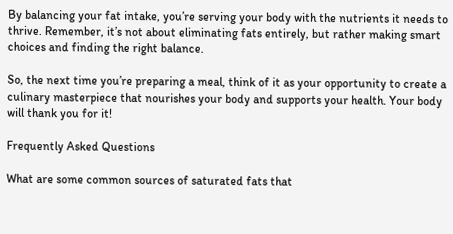By balancing your fat intake, you’re serving your body with the nutrients it needs to thrive. Remember, it’s not about eliminating fats entirely, but rather making smart choices and finding the right balance.

So, the next time you’re preparing a meal, think of it as your opportunity to create a culinary masterpiece that nourishes your body and supports your health. Your body will thank you for it!

Frequently Asked Questions

What are some common sources of saturated fats that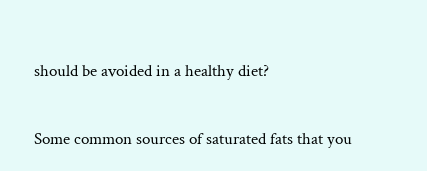should be avoided in a healthy diet?

Some common sources of saturated fats that you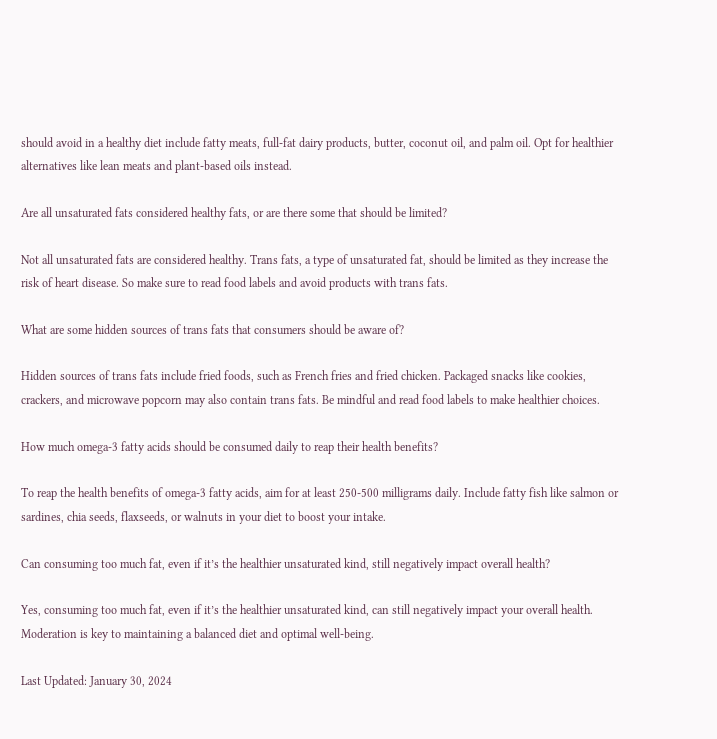should avoid in a healthy diet include fatty meats, full-fat dairy products, butter, coconut oil, and palm oil. Opt for healthier alternatives like lean meats and plant-based oils instead.

Are all unsaturated fats considered healthy fats, or are there some that should be limited?

Not all unsaturated fats are considered healthy. Trans fats, a type of unsaturated fat, should be limited as they increase the risk of heart disease. So make sure to read food labels and avoid products with trans fats.

What are some hidden sources of trans fats that consumers should be aware of?

Hidden sources of trans fats include fried foods, such as French fries and fried chicken. Packaged snacks like cookies, crackers, and microwave popcorn may also contain trans fats. Be mindful and read food labels to make healthier choices.

How much omega-3 fatty acids should be consumed daily to reap their health benefits?

To reap the health benefits of omega-3 fatty acids, aim for at least 250-500 milligrams daily. Include fatty fish like salmon or sardines, chia seeds, flaxseeds, or walnuts in your diet to boost your intake.

Can consuming too much fat, even if it’s the healthier unsaturated kind, still negatively impact overall health?

Yes, consuming too much fat, even if it’s the healthier unsaturated kind, can still negatively impact your overall health. Moderation is key to maintaining a balanced diet and optimal well-being.

Last Updated: January 30, 2024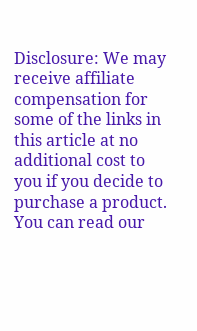Disclosure: We may receive affiliate compensation for some of the links in this article at no additional cost to you if you decide to purchase a product. You can read our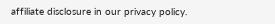affiliate disclosure in our privacy policy.